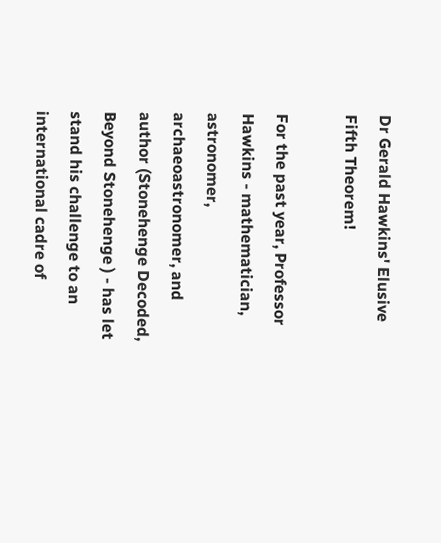Dr Gerald Hawkins' Elusive Fifth Theorem!

For the past year, Professor Hawkins - mathematician, astronomer, archaeoastronomer, and author (Stonehenge Decoded, Beyond Stonehenge ) - has let stand his challenge to an international cadre of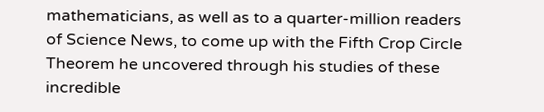mathematicians, as well as to a quarter-million readers of Science News, to come up with the Fifth Crop Circle Theorem he uncovered through his studies of these incredible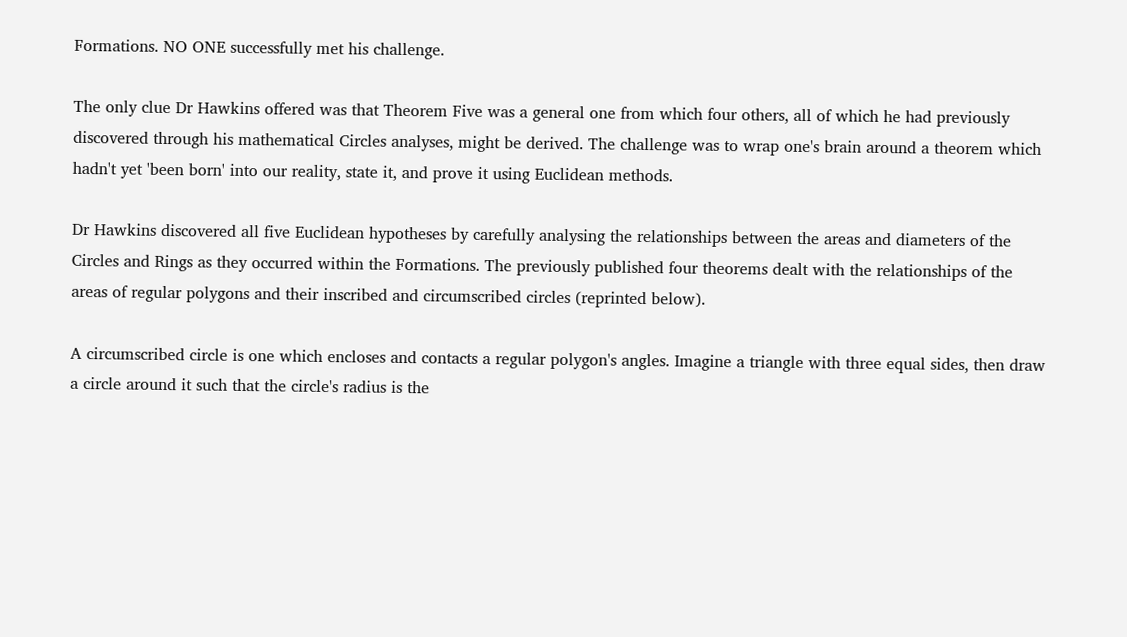Formations. NO ONE successfully met his challenge.

The only clue Dr Hawkins offered was that Theorem Five was a general one from which four others, all of which he had previously discovered through his mathematical Circles analyses, might be derived. The challenge was to wrap one's brain around a theorem which hadn't yet 'been born' into our reality, state it, and prove it using Euclidean methods.

Dr Hawkins discovered all five Euclidean hypotheses by carefully analysing the relationships between the areas and diameters of the Circles and Rings as they occurred within the Formations. The previously published four theorems dealt with the relationships of the areas of regular polygons and their inscribed and circumscribed circles (reprinted below).

A circumscribed circle is one which encloses and contacts a regular polygon's angles. Imagine a triangle with three equal sides, then draw a circle around it such that the circle's radius is the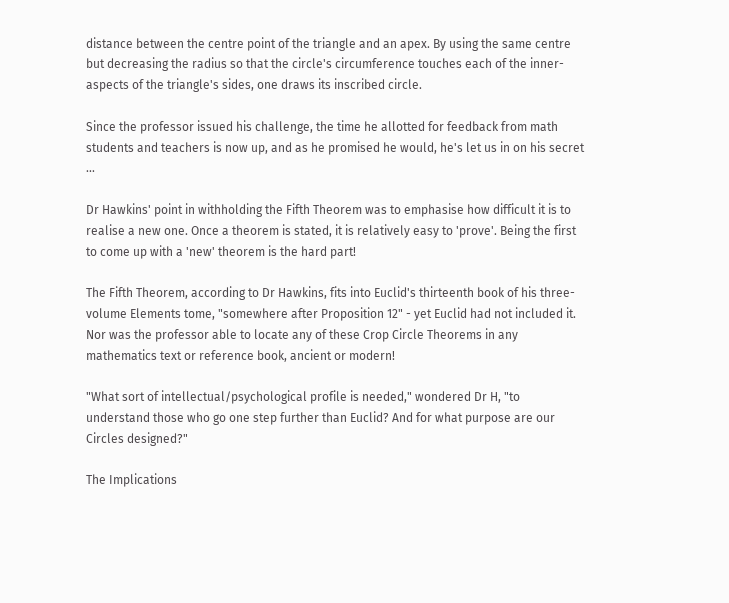distance between the centre point of the triangle and an apex. By using the same centre but decreasing the radius so that the circle's circumference touches each of the inner-aspects of the triangle's sides, one draws its inscribed circle.

Since the professor issued his challenge, the time he allotted for feedback from math students and teachers is now up, and as he promised he would, he's let us in on his secret ...

Dr Hawkins' point in withholding the Fifth Theorem was to emphasise how difficult it is to realise a new one. Once a theorem is stated, it is relatively easy to 'prove'. Being the first to come up with a 'new' theorem is the hard part!

The Fifth Theorem, according to Dr Hawkins, fits into Euclid's thirteenth book of his three-volume Elements tome, "somewhere after Proposition 12" - yet Euclid had not included it. Nor was the professor able to locate any of these Crop Circle Theorems in any mathematics text or reference book, ancient or modern!

"What sort of intellectual/psychological profile is needed," wondered Dr H, "to understand those who go one step further than Euclid? And for what purpose are our Circles designed?"

The Implications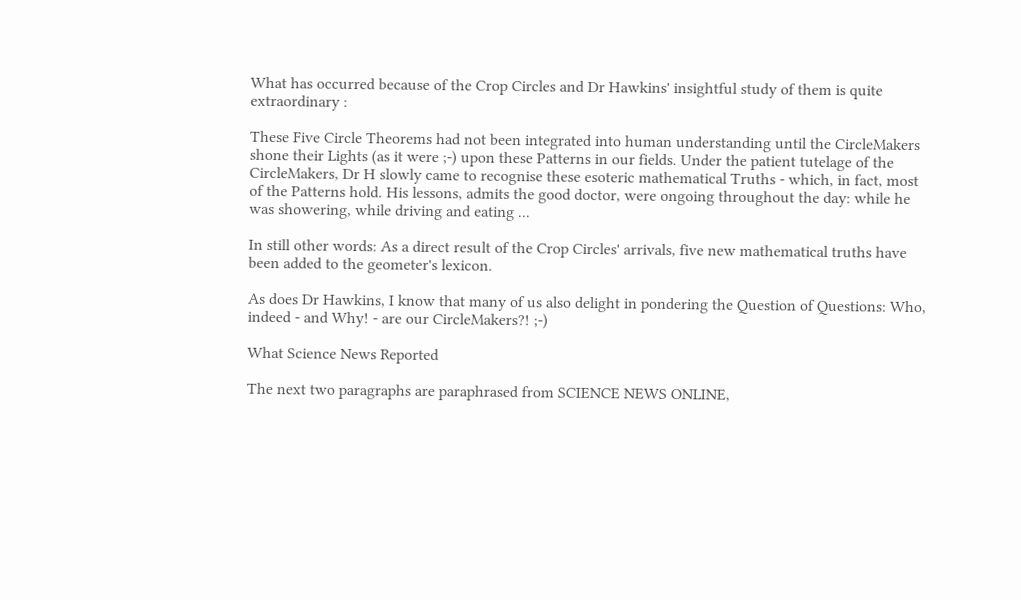What has occurred because of the Crop Circles and Dr Hawkins' insightful study of them is quite extraordinary :

These Five Circle Theorems had not been integrated into human understanding until the CircleMakers shone their Lights (as it were ;-) upon these Patterns in our fields. Under the patient tutelage of the CircleMakers, Dr H slowly came to recognise these esoteric mathematical Truths - which, in fact, most of the Patterns hold. His lessons, admits the good doctor, were ongoing throughout the day: while he was showering, while driving and eating ...

In still other words: As a direct result of the Crop Circles' arrivals, five new mathematical truths have been added to the geometer's lexicon.

As does Dr Hawkins, I know that many of us also delight in pondering the Question of Questions: Who, indeed - and Why! - are our CircleMakers?! ;-)

What Science News Reported

The next two paragraphs are paraphrased from SCIENCE NEWS ONLINE,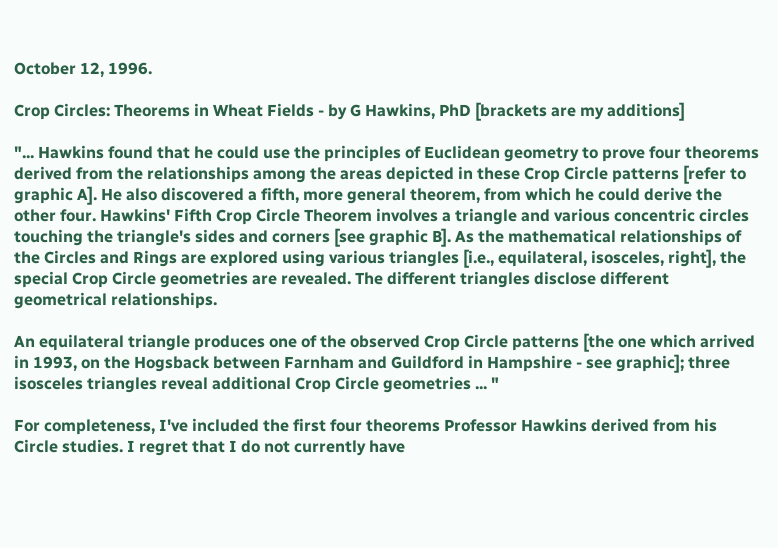October 12, 1996.

Crop Circles: Theorems in Wheat Fields - by G Hawkins, PhD [brackets are my additions]

"... Hawkins found that he could use the principles of Euclidean geometry to prove four theorems derived from the relationships among the areas depicted in these Crop Circle patterns [refer to graphic A]. He also discovered a fifth, more general theorem, from which he could derive the other four. Hawkins' Fifth Crop Circle Theorem involves a triangle and various concentric circles touching the triangle's sides and corners [see graphic B]. As the mathematical relationships of the Circles and Rings are explored using various triangles [i.e., equilateral, isosceles, right], the special Crop Circle geometries are revealed. The different triangles disclose different geometrical relationships.

An equilateral triangle produces one of the observed Crop Circle patterns [the one which arrived in 1993, on the Hogsback between Farnham and Guildford in Hampshire - see graphic]; three isosceles triangles reveal additional Crop Circle geometries ... "

For completeness, I've included the first four theorems Professor Hawkins derived from his Circle studies. I regret that I do not currently have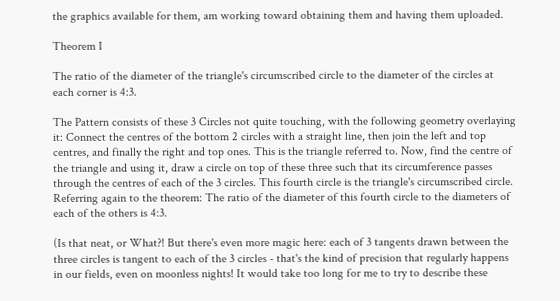the graphics available for them, am working toward obtaining them and having them uploaded.

Theorem I

The ratio of the diameter of the triangle's circumscribed circle to the diameter of the circles at each corner is 4:3.

The Pattern consists of these 3 Circles not quite touching, with the following geometry overlaying it: Connect the centres of the bottom 2 circles with a straight line, then join the left and top centres, and finally the right and top ones. This is the triangle referred to. Now, find the centre of the triangle and using it, draw a circle on top of these three such that its circumference passes through the centres of each of the 3 circles. This fourth circle is the triangle's circumscribed circle. Referring again to the theorem: The ratio of the diameter of this fourth circle to the diameters of each of the others is 4:3.

(Is that neat, or What?! But there's even more magic here: each of 3 tangents drawn between the three circles is tangent to each of the 3 circles - that's the kind of precision that regularly happens in our fields, even on moonless nights! It would take too long for me to try to describe these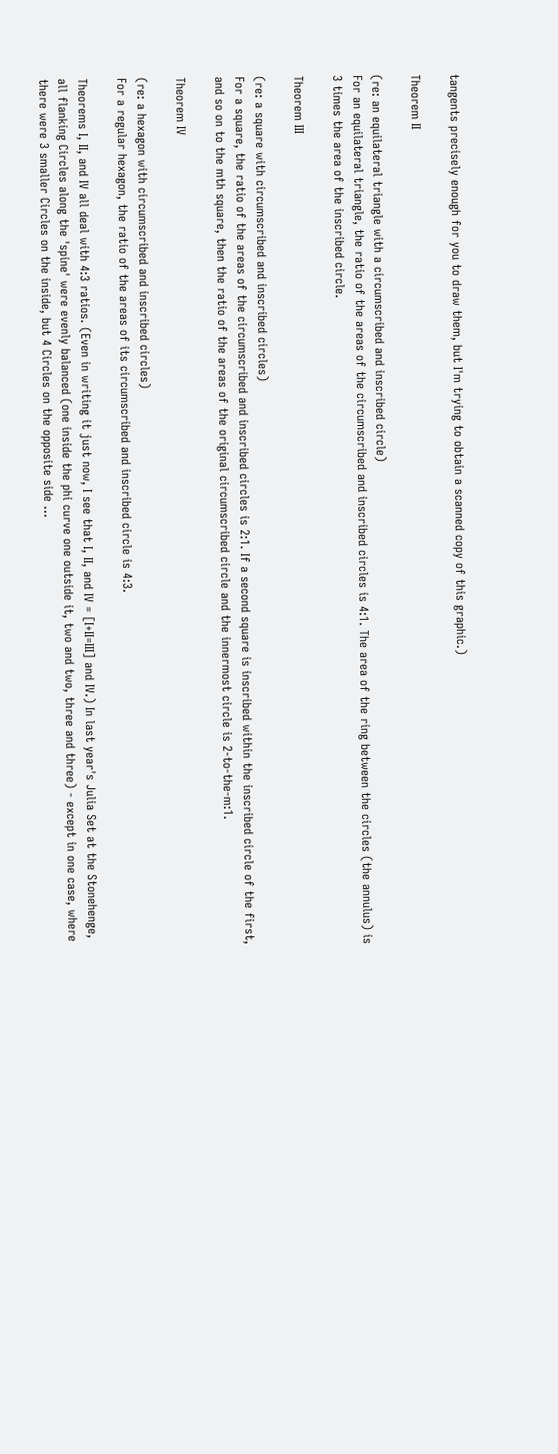tangents precisely enough for you to draw them, but I'm trying to obtain a scanned copy of this graphic.)

Theorem II

(re: an equilateral triangle with a circumscribed and inscribed circle)
For an equilateral triangle, the ratio of the areas of the circumscribed and inscribed circles is 4:1. The area of the ring between the circles (the annulus) is 3 times the area of the inscribed circle.

Theorem III

(re: a square with circumscribed and inscribed circles)
For a square, the ratio of the areas of the circumscribed and inscribed circles is 2:1. If a second square is inscribed within the inscribed circle of the first, and so on to the mth square, then the ratio of the areas of the original circumscribed circle and the innermost circle is 2-to-the-m:1.

Theorem IV

(re: a hexagon with circumscribed and inscribed circles)
For a regular hexagon, the ratio of the areas of its circumscribed and inscribed circle is 4:3.

Theorems I, II, and IV all deal with 4:3 ratios. (Even in writing it just now, I see that I, II, and IV = [I+II=III] and IV.) In last year's Julia Set at the Stonehenge, all flanking Circles along the 'spine' were evenly balanced (one inside the phi curve one outside it, two and two, three and three) - except in one case, where there were 3 smaller Circles on the inside, but 4 Circles on the opposite side ...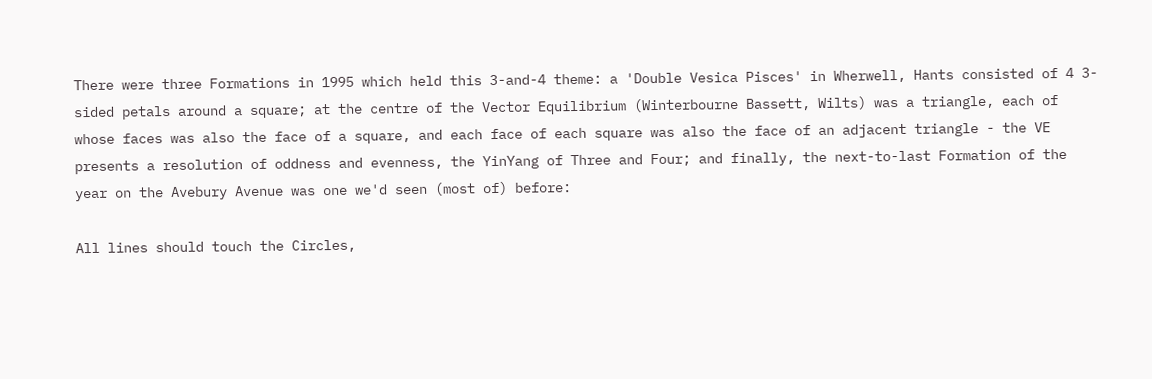There were three Formations in 1995 which held this 3-and-4 theme: a 'Double Vesica Pisces' in Wherwell, Hants consisted of 4 3-sided petals around a square; at the centre of the Vector Equilibrium (Winterbourne Bassett, Wilts) was a triangle, each of whose faces was also the face of a square, and each face of each square was also the face of an adjacent triangle - the VE presents a resolution of oddness and evenness, the YinYang of Three and Four; and finally, the next-to-last Formation of the year on the Avebury Avenue was one we'd seen (most of) before:

All lines should touch the Circles,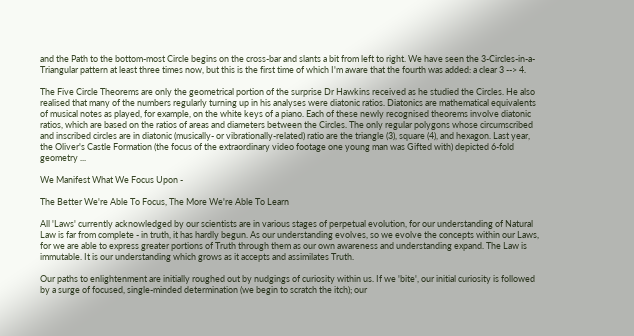and the Path to the bottom-most Circle begins on the cross-bar and slants a bit from left to right. We have seen the 3-Circles-in-a-Triangular pattern at least three times now, but this is the first time of which I'm aware that the fourth was added: a clear 3 --> 4.

The Five Circle Theorems are only the geometrical portion of the surprise Dr Hawkins received as he studied the Circles. He also realised that many of the numbers regularly turning up in his analyses were diatonic ratios. Diatonics are mathematical equivalents of musical notes as played, for example, on the white keys of a piano. Each of these newly recognised theorems involve diatonic ratios, which are based on the ratios of areas and diameters between the Circles. The only regular polygons whose circumscribed and inscribed circles are in diatonic (musically- or vibrationally-related) ratio are the triangle (3), square (4), and hexagon. Last year, the Oliver's Castle Formation (the focus of the extraordinary video footage one young man was Gifted with) depicted 6-fold geometry ...

We Manifest What We Focus Upon -

The Better We're Able To Focus, The More We're Able To Learn

All 'Laws' currently acknowledged by our scientists are in various stages of perpetual evolution, for our understanding of Natural Law is far from complete - in truth, it has hardly begun. As our understanding evolves, so we evolve the concepts within our Laws, for we are able to express greater portions of Truth through them as our own awareness and understanding expand. The Law is immutable. It is our understanding which grows as it accepts and assimilates Truth.

Our paths to enlightenment are initially roughed out by nudgings of curiosity within us. If we 'bite', our initial curiosity is followed by a surge of focused, single-minded determination (we begin to scratch the itch); our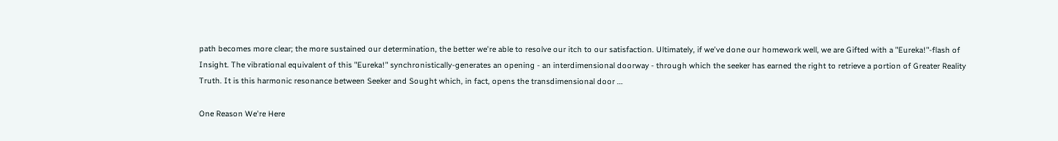path becomes more clear; the more sustained our determination, the better we're able to resolve our itch to our satisfaction. Ultimately, if we've done our homework well, we are Gifted with a "Eureka!"-flash of Insight. The vibrational equivalent of this "Eureka!" synchronistically-generates an opening - an interdimensional doorway - through which the seeker has earned the right to retrieve a portion of Greater Reality Truth. It is this harmonic resonance between Seeker and Sought which, in fact, opens the transdimensional door ...

One Reason We're Here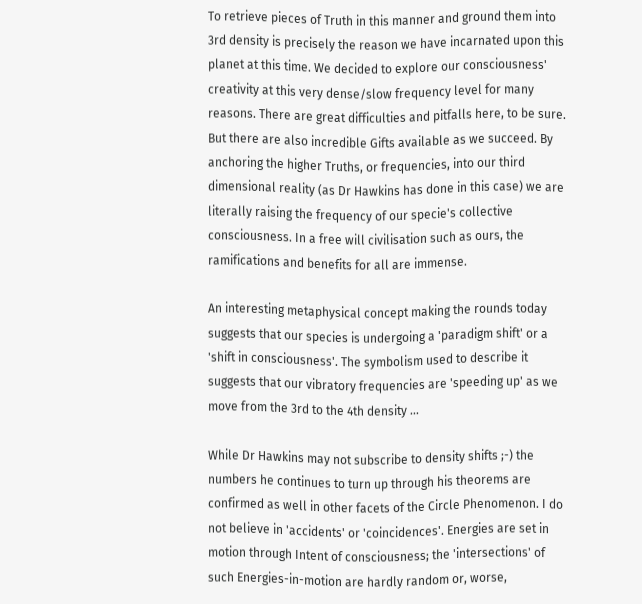To retrieve pieces of Truth in this manner and ground them into 3rd density is precisely the reason we have incarnated upon this planet at this time. We decided to explore our consciousness' creativity at this very dense/slow frequency level for many reasons. There are great difficulties and pitfalls here, to be sure. But there are also incredible Gifts available as we succeed. By anchoring the higher Truths, or frequencies, into our third dimensional reality (as Dr Hawkins has done in this case) we are literally raising the frequency of our specie's collective consciousness. In a free will civilisation such as ours, the ramifications and benefits for all are immense.

An interesting metaphysical concept making the rounds today suggests that our species is undergoing a 'paradigm shift' or a 'shift in consciousness'. The symbolism used to describe it suggests that our vibratory frequencies are 'speeding up' as we move from the 3rd to the 4th density ...

While Dr Hawkins may not subscribe to density shifts ;-) the numbers he continues to turn up through his theorems are confirmed as well in other facets of the Circle Phenomenon. I do not believe in 'accidents' or 'coincidences'. Energies are set in motion through Intent of consciousness; the 'intersections' of such Energies-in-motion are hardly random or, worse,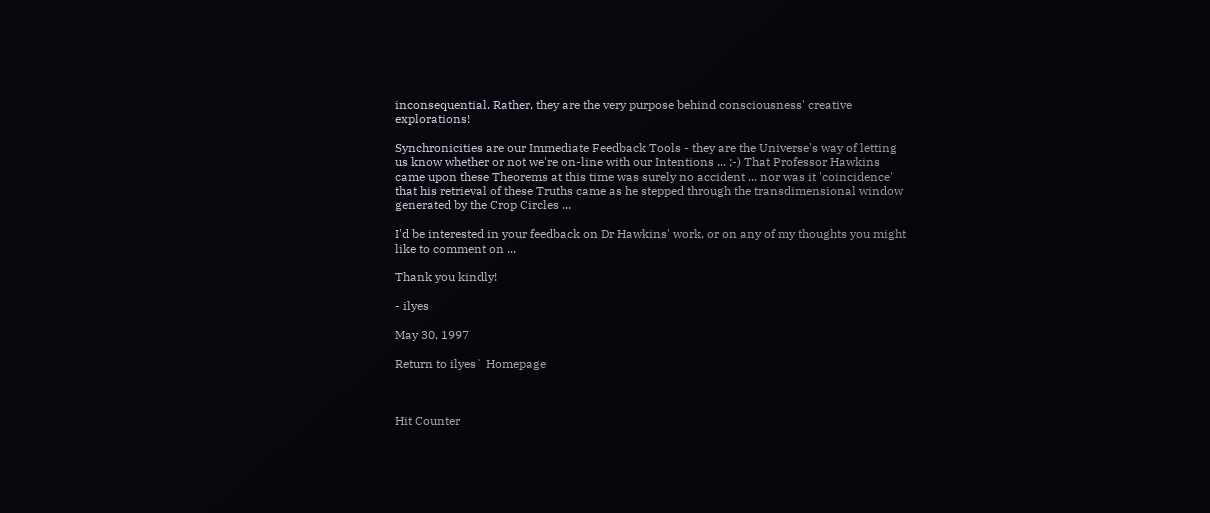inconsequential. Rather, they are the very purpose behind consciousness' creative explorations!

Synchronicities are our Immediate Feedback Tools - they are the Universe's way of letting us know whether or not we're on-line with our Intentions ... ;-) That Professor Hawkins came upon these Theorems at this time was surely no accident ... nor was it 'coincidence' that his retrieval of these Truths came as he stepped through the transdimensional window generated by the Crop Circles ...

I'd be interested in your feedback on Dr Hawkins' work, or on any of my thoughts you might like to comment on ...

Thank you kindly!

- ilyes

May 30, 1997

Return to ilyes` Homepage



Hit Counter